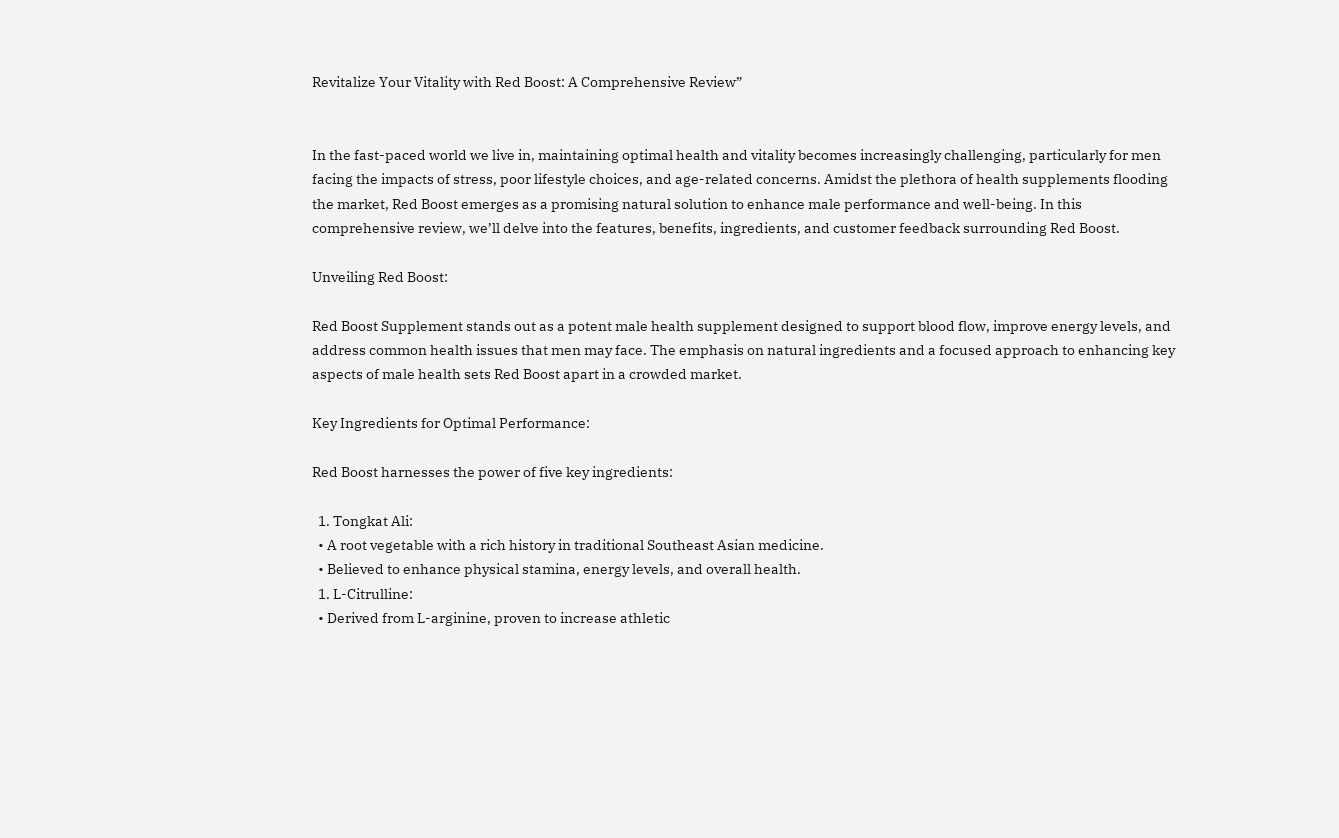Revitalize Your Vitality with Red Boost: A Comprehensive Review”


In the fast-paced world we live in, maintaining optimal health and vitality becomes increasingly challenging, particularly for men facing the impacts of stress, poor lifestyle choices, and age-related concerns. Amidst the plethora of health supplements flooding the market, Red Boost emerges as a promising natural solution to enhance male performance and well-being. In this comprehensive review, we’ll delve into the features, benefits, ingredients, and customer feedback surrounding Red Boost.

Unveiling Red Boost:

Red Boost Supplement stands out as a potent male health supplement designed to support blood flow, improve energy levels, and address common health issues that men may face. The emphasis on natural ingredients and a focused approach to enhancing key aspects of male health sets Red Boost apart in a crowded market.

Key Ingredients for Optimal Performance:

Red Boost harnesses the power of five key ingredients:

  1. Tongkat Ali:
  • A root vegetable with a rich history in traditional Southeast Asian medicine.
  • Believed to enhance physical stamina, energy levels, and overall health.
  1. L-Citrulline:
  • Derived from L-arginine, proven to increase athletic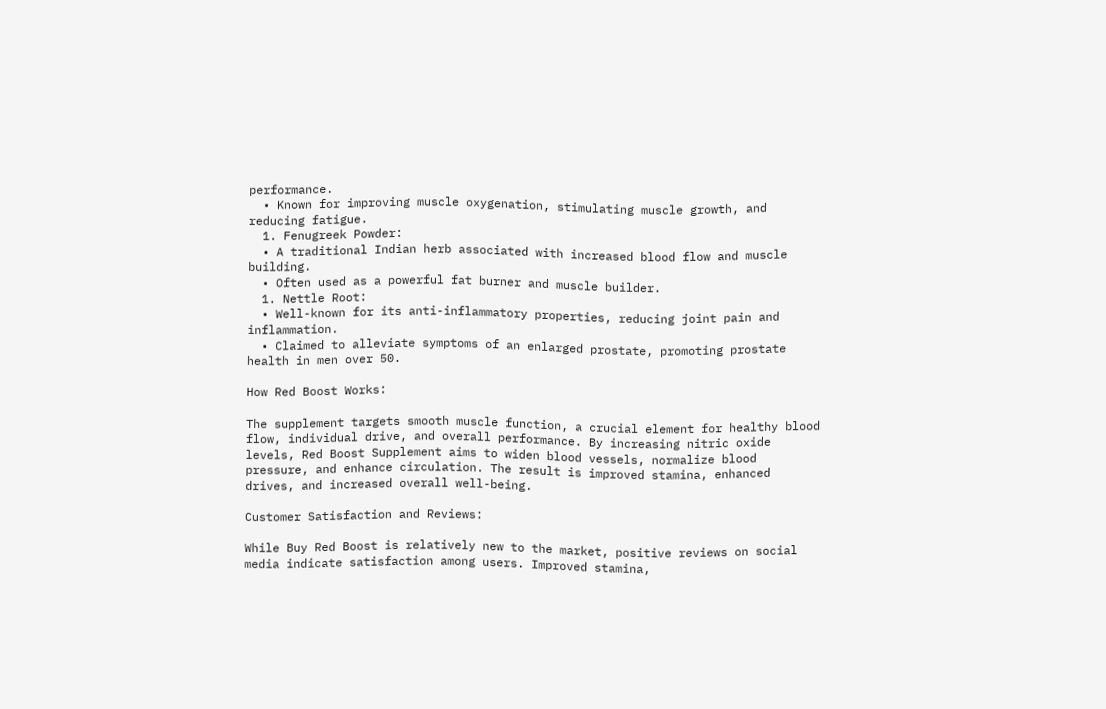performance.
  • Known for improving muscle oxygenation, stimulating muscle growth, and reducing fatigue.
  1. Fenugreek Powder:
  • A traditional Indian herb associated with increased blood flow and muscle building.
  • Often used as a powerful fat burner and muscle builder.
  1. Nettle Root:
  • Well-known for its anti-inflammatory properties, reducing joint pain and inflammation.
  • Claimed to alleviate symptoms of an enlarged prostate, promoting prostate health in men over 50.

How Red Boost Works:

The supplement targets smooth muscle function, a crucial element for healthy blood flow, individual drive, and overall performance. By increasing nitric oxide levels, Red Boost Supplement aims to widen blood vessels, normalize blood pressure, and enhance circulation. The result is improved stamina, enhanced drives, and increased overall well-being.

Customer Satisfaction and Reviews:

While Buy Red Boost is relatively new to the market, positive reviews on social media indicate satisfaction among users. Improved stamina,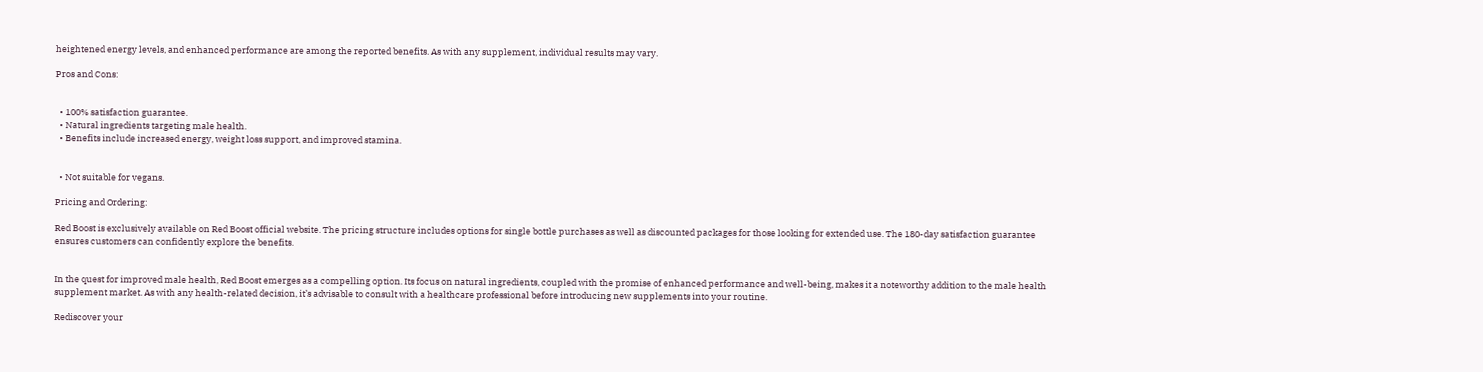heightened energy levels, and enhanced performance are among the reported benefits. As with any supplement, individual results may vary.

Pros and Cons:


  • 100% satisfaction guarantee.
  • Natural ingredients targeting male health.
  • Benefits include increased energy, weight loss support, and improved stamina.


  • Not suitable for vegans.

Pricing and Ordering:

Red Boost is exclusively available on Red Boost official website. The pricing structure includes options for single bottle purchases as well as discounted packages for those looking for extended use. The 180-day satisfaction guarantee ensures customers can confidently explore the benefits.


In the quest for improved male health, Red Boost emerges as a compelling option. Its focus on natural ingredients, coupled with the promise of enhanced performance and well-being, makes it a noteworthy addition to the male health supplement market. As with any health-related decision, it’s advisable to consult with a healthcare professional before introducing new supplements into your routine.

Rediscover your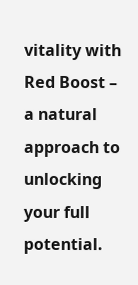vitality with Red Boost – a natural approach to unlocking your full potential.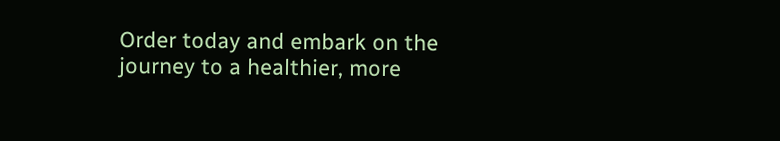Order today and embark on the journey to a healthier, more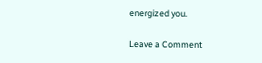energized you.

Leave a Comment